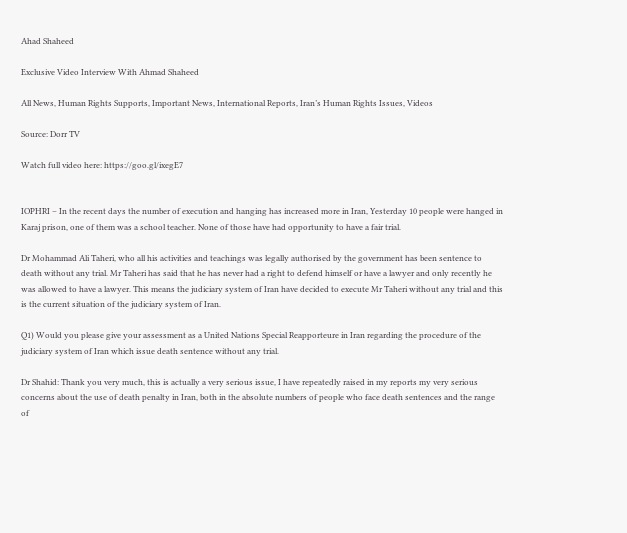Ahad Shaheed

Exclusive Video Interview With Ahmad Shaheed

All News, Human Rights Supports, Important News, International Reports, Iran’s Human Rights Issues, Videos

Source: Dorr TV

Watch full video here: https://goo.gl/ixegE7


IOPHRI – In the recent days the number of execution and hanging has increased more in Iran, Yesterday 10 people were hanged in Karaj prison, one of them was a school teacher. None of those have had opportunity to have a fair trial.

Dr Mohammad Ali Taheri, who all his activities and teachings was legally authorised by the government has been sentence to death without any trial. Mr Taheri has said that he has never had a right to defend himself or have a lawyer and only recently he was allowed to have a lawyer. This means the judiciary system of Iran have decided to execute Mr Taheri without any trial and this is the current situation of the judiciary system of Iran.

Q1) Would you please give your assessment as a United Nations Special Reapporteure in Iran regarding the procedure of the judiciary system of Iran which issue death sentence without any trial.

Dr Shahid: Thank you very much, this is actually a very serious issue, I have repeatedly raised in my reports my very serious concerns about the use of death penalty in Iran, both in the absolute numbers of people who face death sentences and the range of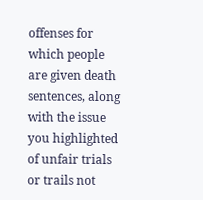offenses for which people are given death sentences, along with the issue you highlighted of unfair trials or trails not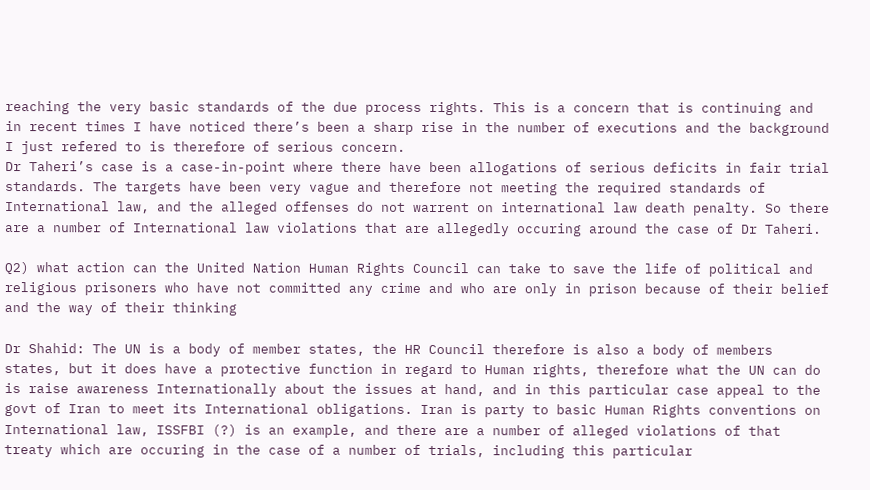reaching the very basic standards of the due process rights. This is a concern that is continuing and in recent times I have noticed there’s been a sharp rise in the number of executions and the background I just refered to is therefore of serious concern.
Dr Taheri’s case is a case-in-point where there have been allogations of serious deficits in fair trial standards. The targets have been very vague and therefore not meeting the required standards of International law, and the alleged offenses do not warrent on international law death penalty. So there are a number of International law violations that are allegedly occuring around the case of Dr Taheri.

Q2) what action can the United Nation Human Rights Council can take to save the life of political and religious prisoners who have not committed any crime and who are only in prison because of their belief and the way of their thinking

Dr Shahid: The UN is a body of member states, the HR Council therefore is also a body of members states, but it does have a protective function in regard to Human rights, therefore what the UN can do is raise awareness Internationally about the issues at hand, and in this particular case appeal to the govt of Iran to meet its International obligations. Iran is party to basic Human Rights conventions on International law, ISSFBI (?) is an example, and there are a number of alleged violations of that treaty which are occuring in the case of a number of trials, including this particular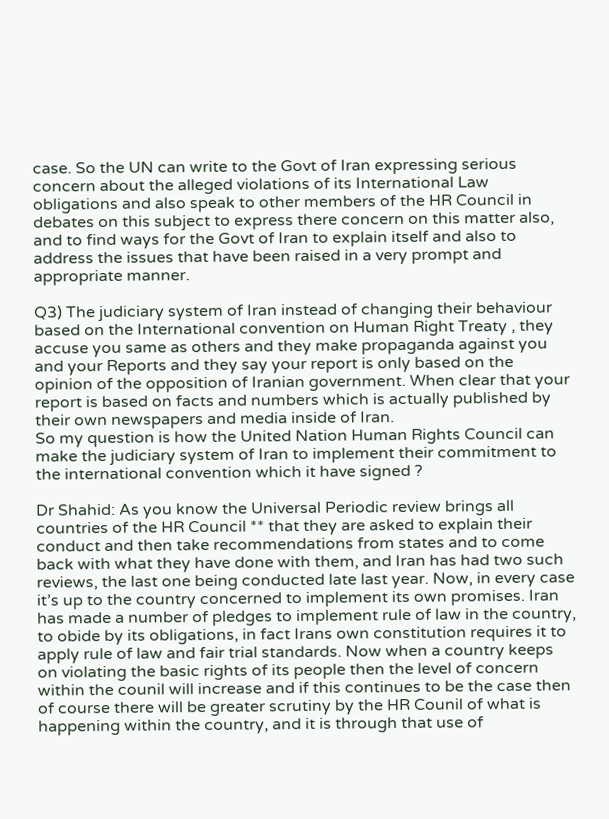case. So the UN can write to the Govt of Iran expressing serious concern about the alleged violations of its International Law obligations and also speak to other members of the HR Council in debates on this subject to express there concern on this matter also, and to find ways for the Govt of Iran to explain itself and also to address the issues that have been raised in a very prompt and appropriate manner.

Q3) The judiciary system of Iran instead of changing their behaviour based on the International convention on Human Right Treaty , they accuse you same as others and they make propaganda against you and your Reports and they say your report is only based on the opinion of the opposition of Iranian government. When clear that your report is based on facts and numbers which is actually published by their own newspapers and media inside of Iran.
So my question is how the United Nation Human Rights Council can make the judiciary system of Iran to implement their commitment to the international convention which it have signed ?

Dr Shahid: As you know the Universal Periodic review brings all countries of the HR Council ** that they are asked to explain their conduct and then take recommendations from states and to come back with what they have done with them, and Iran has had two such reviews, the last one being conducted late last year. Now, in every case it’s up to the country concerned to implement its own promises. Iran has made a number of pledges to implement rule of law in the country, to obide by its obligations, in fact Irans own constitution requires it to apply rule of law and fair trial standards. Now when a country keeps on violating the basic rights of its people then the level of concern within the counil will increase and if this continues to be the case then of course there will be greater scrutiny by the HR Counil of what is happening within the country, and it is through that use of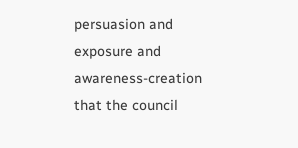persuasion and exposure and awareness-creation that the council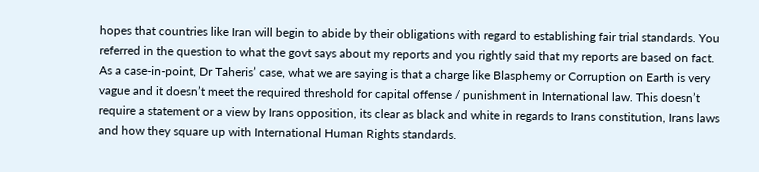hopes that countries like Iran will begin to abide by their obligations with regard to establishing fair trial standards. You referred in the question to what the govt says about my reports and you rightly said that my reports are based on fact. As a case-in-point, Dr Taheris’ case, what we are saying is that a charge like Blasphemy or Corruption on Earth is very vague and it doesn’t meet the required threshold for capital offense / punishment in International law. This doesn’t require a statement or a view by Irans opposition, its clear as black and white in regards to Irans constitution, Irans laws and how they square up with International Human Rights standards.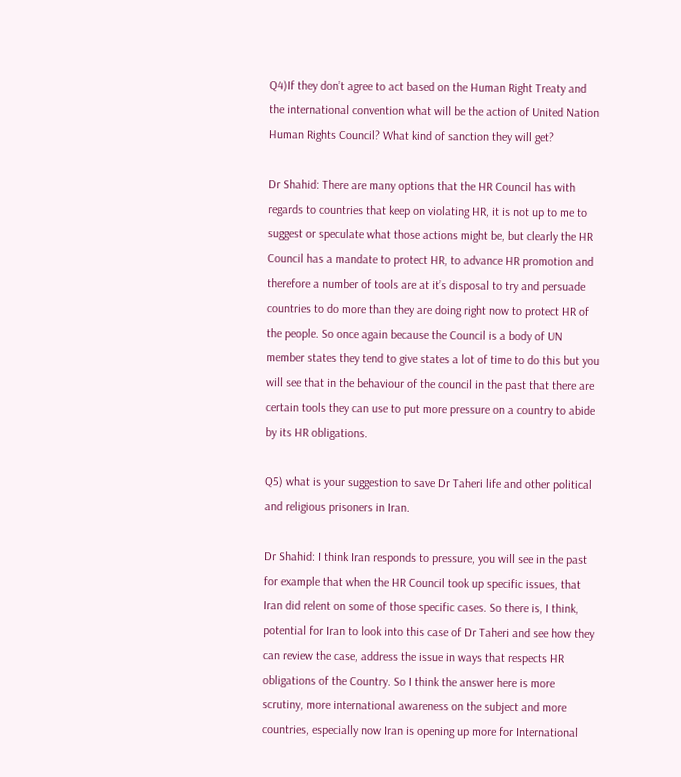Q4)If they don’t agree to act based on the Human Right Treaty and the international convention what will be the action of United Nation Human Rights Council? What kind of sanction they will get?

Dr Shahid: There are many options that the HR Council has with regards to countries that keep on violating HR, it is not up to me to suggest or speculate what those actions might be, but clearly the HR Council has a mandate to protect HR, to advance HR promotion and therefore a number of tools are at it’s disposal to try and persuade countries to do more than they are doing right now to protect HR of the people. So once again because the Council is a body of UN member states they tend to give states a lot of time to do this but you will see that in the behaviour of the council in the past that there are certain tools they can use to put more pressure on a country to abide by its HR obligations.

Q5) what is your suggestion to save Dr Taheri life and other political and religious prisoners in Iran.

Dr Shahid: I think Iran responds to pressure, you will see in the past for example that when the HR Council took up specific issues, that Iran did relent on some of those specific cases. So there is, I think, potential for Iran to look into this case of Dr Taheri and see how they can review the case, address the issue in ways that respects HR obligations of the Country. So I think the answer here is more scrutiny, more international awareness on the subject and more countries, especially now Iran is opening up more for International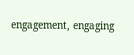engagement, engaging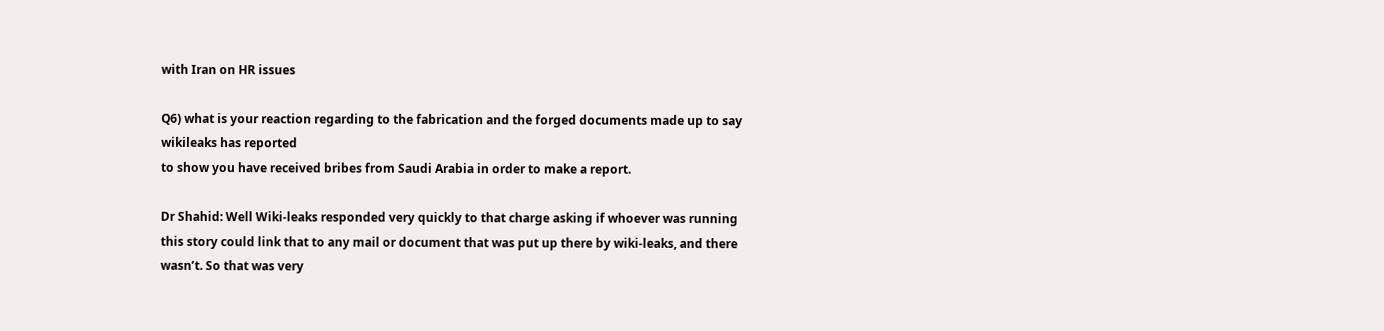with Iran on HR issues

Q6) what is your reaction regarding to the fabrication and the forged documents made up to say wikileaks has reported
to show you have received bribes from Saudi Arabia in order to make a report.

Dr Shahid: Well Wiki-leaks responded very quickly to that charge asking if whoever was running this story could link that to any mail or document that was put up there by wiki-leaks, and there wasn’t. So that was very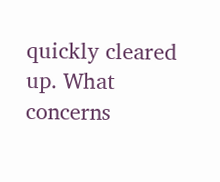quickly cleared up. What concerns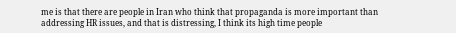me is that there are people in Iran who think that propaganda is more important than addressing HR issues, and that is distressing, I think its high time people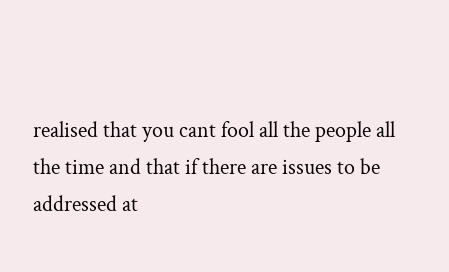realised that you cant fool all the people all the time and that if there are issues to be addressed at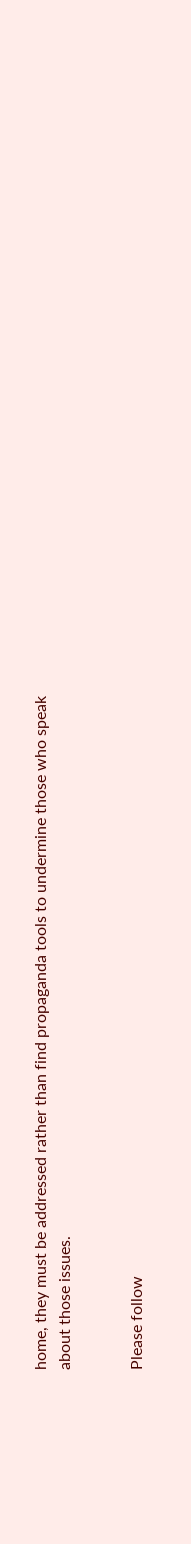home, they must be addressed rather than find propaganda tools to undermine those who speak about those issues.


Please follow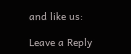and like us:

Leave a Reply